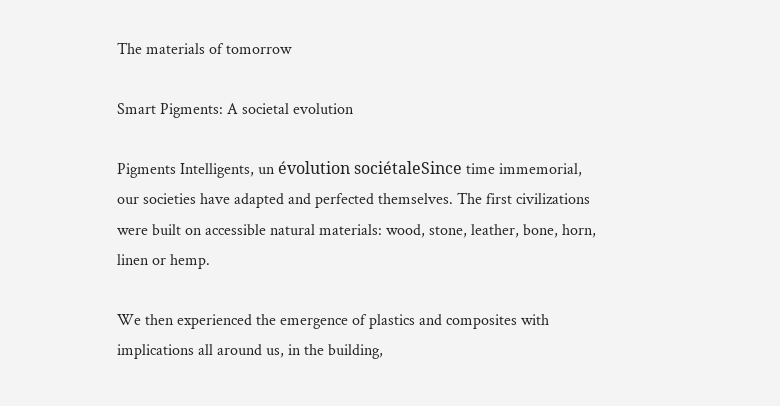The materials of tomorrow

Smart Pigments: A societal evolution

Pigments Intelligents, un évolution sociétaleSince time immemorial, our societies have adapted and perfected themselves. The first civilizations were built on accessible natural materials: wood, stone, leather, bone, horn, linen or hemp.

We then experienced the emergence of plastics and composites with implications all around us, in the building,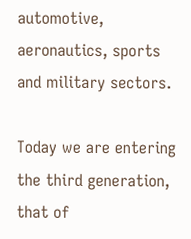automotive, aeronautics, sports and military sectors.

Today we are entering the third generation, that of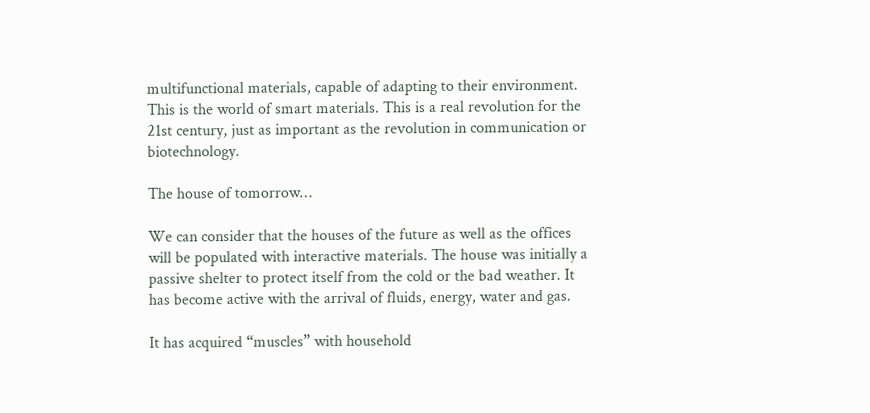multifunctional materials, capable of adapting to their environment. This is the world of smart materials. This is a real revolution for the 21st century, just as important as the revolution in communication or biotechnology.

The house of tomorrow…

We can consider that the houses of the future as well as the offices will be populated with interactive materials. The house was initially a passive shelter to protect itself from the cold or the bad weather. It has become active with the arrival of fluids, energy, water and gas.

It has acquired “muscles” with household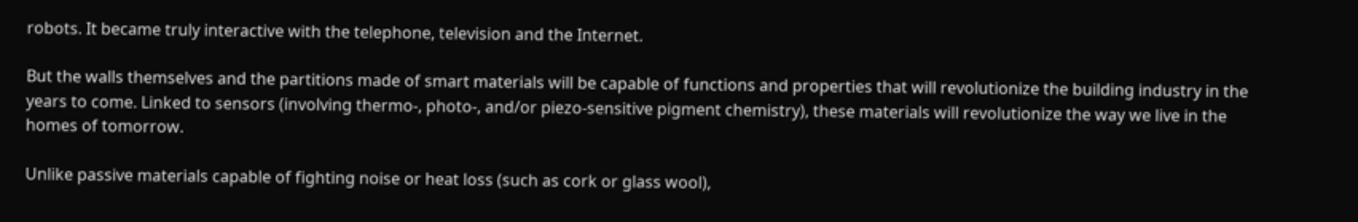robots. It became truly interactive with the telephone, television and the Internet.

But the walls themselves and the partitions made of smart materials will be capable of functions and properties that will revolutionize the building industry in the years to come. Linked to sensors (involving thermo-, photo-, and/or piezo-sensitive pigment chemistry), these materials will revolutionize the way we live in the homes of tomorrow.

Unlike passive materials capable of fighting noise or heat loss (such as cork or glass wool),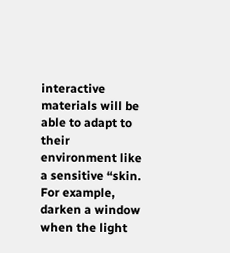interactive materials will be able to adapt to their environment like a sensitive “skin. For example, darken a window when the light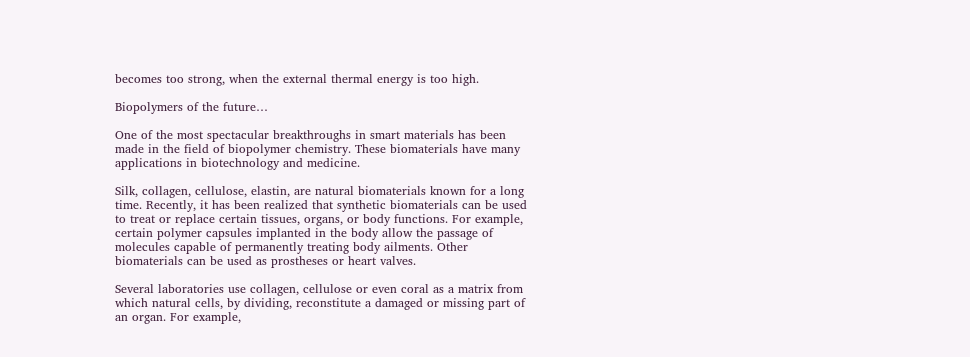becomes too strong, when the external thermal energy is too high.

Biopolymers of the future…

One of the most spectacular breakthroughs in smart materials has been made in the field of biopolymer chemistry. These biomaterials have many applications in biotechnology and medicine.

Silk, collagen, cellulose, elastin, are natural biomaterials known for a long time. Recently, it has been realized that synthetic biomaterials can be used to treat or replace certain tissues, organs, or body functions. For example, certain polymer capsules implanted in the body allow the passage of molecules capable of permanently treating body ailments. Other biomaterials can be used as prostheses or heart valves.

Several laboratories use collagen, cellulose or even coral as a matrix from which natural cells, by dividing, reconstitute a damaged or missing part of an organ. For example,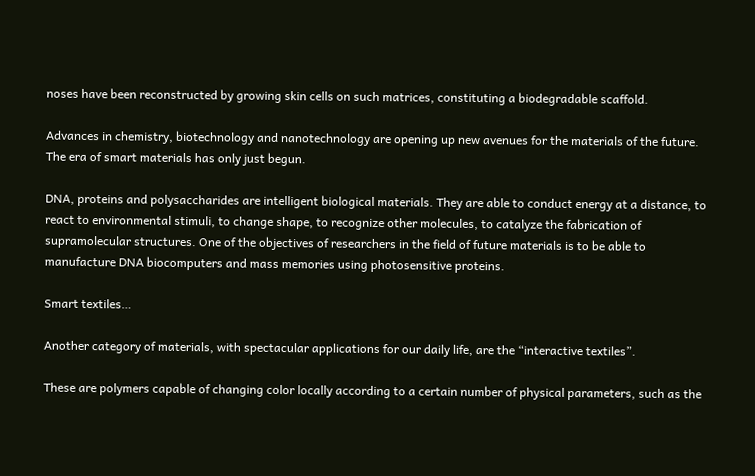noses have been reconstructed by growing skin cells on such matrices, constituting a biodegradable scaffold.

Advances in chemistry, biotechnology and nanotechnology are opening up new avenues for the materials of the future. The era of smart materials has only just begun.

DNA, proteins and polysaccharides are intelligent biological materials. They are able to conduct energy at a distance, to react to environmental stimuli, to change shape, to recognize other molecules, to catalyze the fabrication of supramolecular structures. One of the objectives of researchers in the field of future materials is to be able to manufacture DNA biocomputers and mass memories using photosensitive proteins.

Smart textiles…

Another category of materials, with spectacular applications for our daily life, are the “interactive textiles”.

These are polymers capable of changing color locally according to a certain number of physical parameters, such as the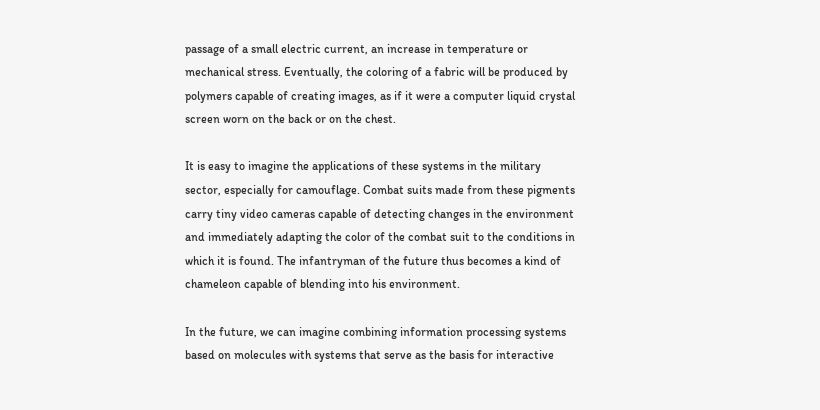passage of a small electric current, an increase in temperature or mechanical stress. Eventually, the coloring of a fabric will be produced by polymers capable of creating images, as if it were a computer liquid crystal screen worn on the back or on the chest.

It is easy to imagine the applications of these systems in the military sector, especially for camouflage. Combat suits made from these pigments carry tiny video cameras capable of detecting changes in the environment and immediately adapting the color of the combat suit to the conditions in which it is found. The infantryman of the future thus becomes a kind of chameleon capable of blending into his environment.

In the future, we can imagine combining information processing systems based on molecules with systems that serve as the basis for interactive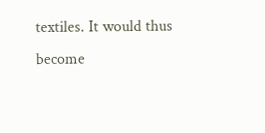textiles. It would thus become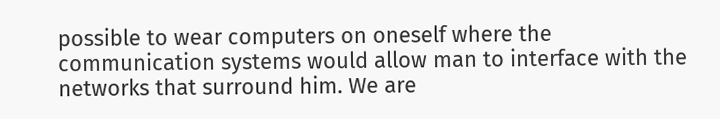possible to wear computers on oneself where the communication systems would allow man to interface with the networks that surround him. We are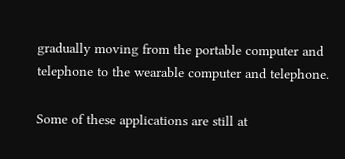gradually moving from the portable computer and telephone to the wearable computer and telephone.

Some of these applications are still at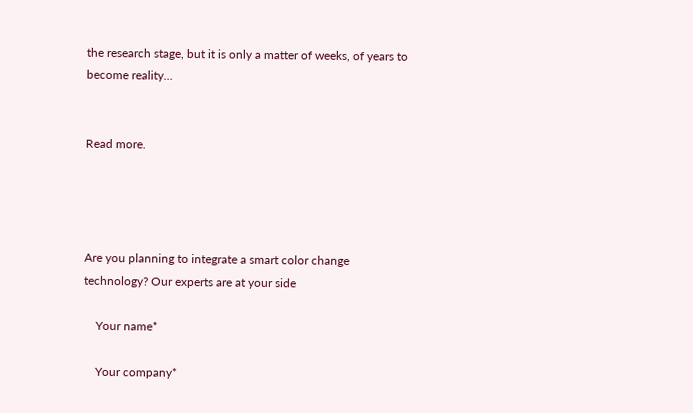the research stage, but it is only a matter of weeks, of years to become reality…


Read more.




Are you planning to integrate a smart color change technology? Our experts are at your side

    Your name*

    Your company*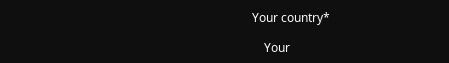Your country*

    Your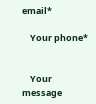email*

    Your phone*


    Your message